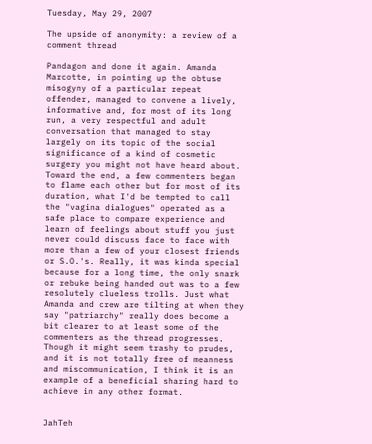Tuesday, May 29, 2007

The upside of anonymity: a review of a comment thread

Pandagon and done it again. Amanda Marcotte, in pointing up the obtuse misogyny of a particular repeat offender, managed to convene a lively, informative and, for most of its long run, a very respectful and adult conversation that managed to stay largely on its topic of the social significance of a kind of cosmetic surgery you might not have heard about. Toward the end, a few commenters began to flame each other but for most of its duration, what I'd be tempted to call the "vagina dialogues" operated as a safe place to compare experience and learn of feelings about stuff you just never could discuss face to face with more than a few of your closest friends or S.O.'s. Really, it was kinda special because for a long time, the only snark or rebuke being handed out was to a few resolutely clueless trolls. Just what Amanda and crew are tilting at when they say "patriarchy" really does become a bit clearer to at least some of the commenters as the thread progresses. Though it might seem trashy to prudes, and it is not totally free of meanness and miscommunication, I think it is an example of a beneficial sharing hard to achieve in any other format.


JahTeh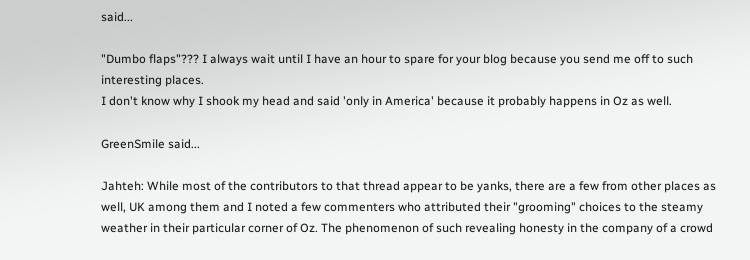said...

"Dumbo flaps"??? I always wait until I have an hour to spare for your blog because you send me off to such interesting places.
I don't know why I shook my head and said 'only in America' because it probably happens in Oz as well.

GreenSmile said...

Jahteh: While most of the contributors to that thread appear to be yanks, there are a few from other places as well, UK among them and I noted a few commenters who attributed their "grooming" choices to the steamy weather in their particular corner of Oz. The phenomenon of such revealing honesty in the company of a crowd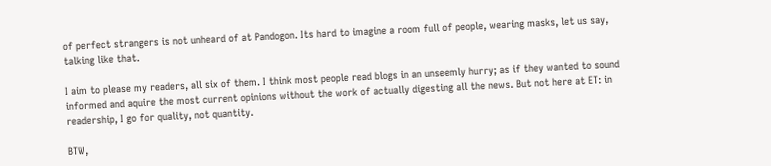of perfect strangers is not unheard of at Pandogon. Its hard to imagine a room full of people, wearing masks, let us say, talking like that.

I aim to please my readers, all six of them. I think most people read blogs in an unseemly hurry; as if they wanted to sound informed and aquire the most current opinions without the work of actually digesting all the news. But not here at ET: in readership, I go for quality, not quantity.

BTW,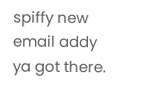spiffy new email addy ya got there.